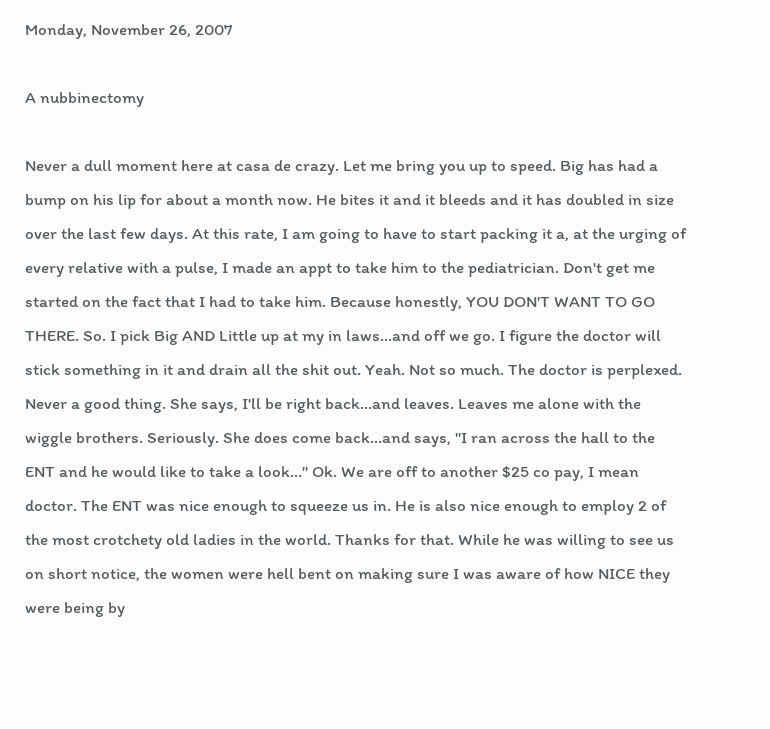Monday, November 26, 2007

A nubbinectomy

Never a dull moment here at casa de crazy. Let me bring you up to speed. Big has had a bump on his lip for about a month now. He bites it and it bleeds and it has doubled in size over the last few days. At this rate, I am going to have to start packing it a, at the urging of every relative with a pulse, I made an appt to take him to the pediatrician. Don't get me started on the fact that I had to take him. Because honestly, YOU DON'T WANT TO GO THERE. So. I pick Big AND Little up at my in laws...and off we go. I figure the doctor will stick something in it and drain all the shit out. Yeah. Not so much. The doctor is perplexed. Never a good thing. She says, I'll be right back...and leaves. Leaves me alone with the wiggle brothers. Seriously. She does come back...and says, "I ran across the hall to the ENT and he would like to take a look..." Ok. We are off to another $25 co pay, I mean doctor. The ENT was nice enough to squeeze us in. He is also nice enough to employ 2 of the most crotchety old ladies in the world. Thanks for that. While he was willing to see us on short notice, the women were hell bent on making sure I was aware of how NICE they were being by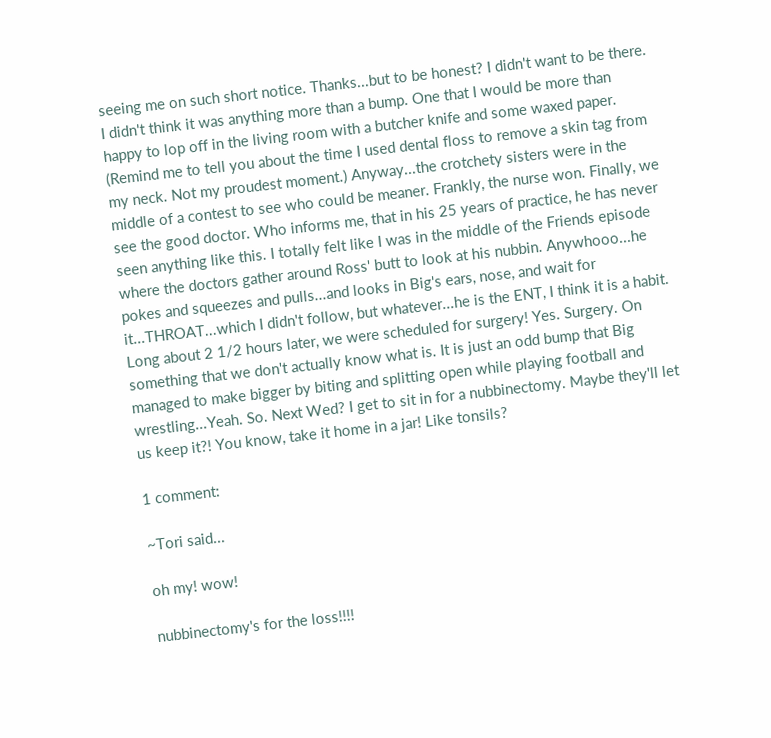seeing me on such short notice. Thanks...but to be honest? I didn't want to be there. I didn't think it was anything more than a bump. One that I would be more than happy to lop off in the living room with a butcher knife and some waxed paper. (Remind me to tell you about the time I used dental floss to remove a skin tag from my neck. Not my proudest moment.) Anyway...the crotchety sisters were in the middle of a contest to see who could be meaner. Frankly, the nurse won. Finally, we see the good doctor. Who informs me, that in his 25 years of practice, he has never seen anything like this. I totally felt like I was in the middle of the Friends episode where the doctors gather around Ross' butt to look at his nubbin. Anywhooo...he pokes and squeezes and pulls...and looks in Big's ears, nose, and wait for it...THROAT...which I didn't follow, but whatever...he is the ENT, I think it is a habit.
Long about 2 1/2 hours later, we were scheduled for surgery! Yes. Surgery. On something that we don't actually know what is. It is just an odd bump that Big managed to make bigger by biting and splitting open while playing football and wrestling...Yeah. So. Next Wed? I get to sit in for a nubbinectomy. Maybe they'll let us keep it?! You know, take it home in a jar! Like tonsils?

1 comment:

~Tori said...

oh my! wow!

nubbinectomy's for the loss!!!!